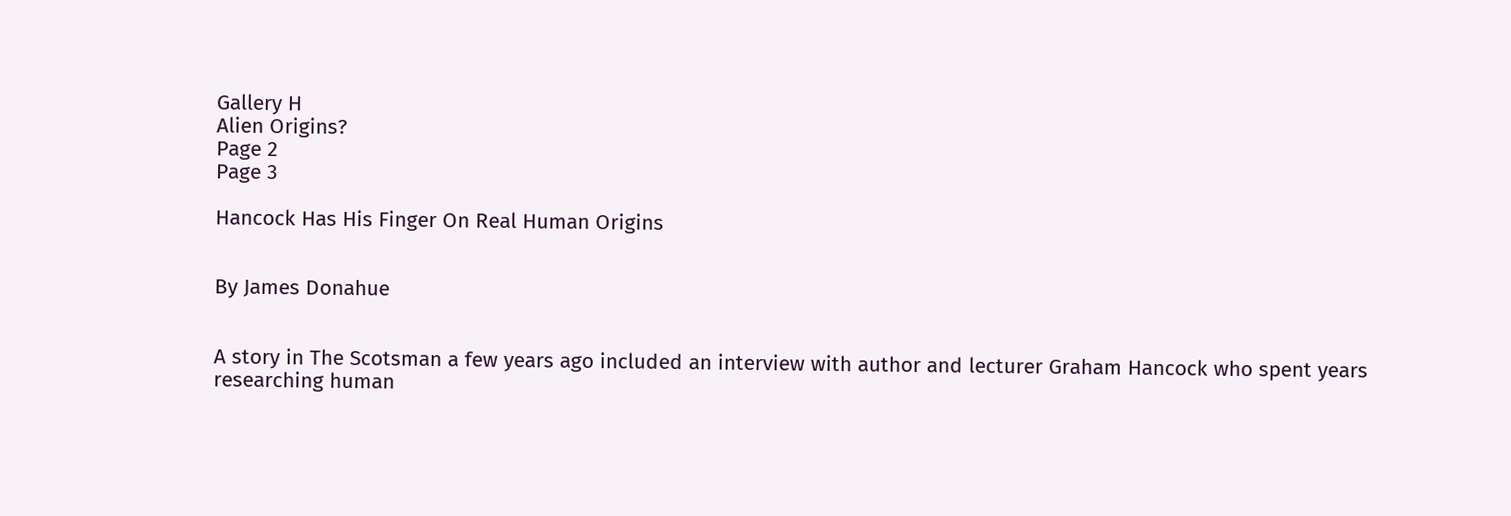Gallery H
Alien Origins?
Page 2
Page 3

Hancock Has His Finger On Real Human Origins


By James Donahue


A story in The Scotsman a few years ago included an interview with author and lecturer Graham Hancock who spent years researching human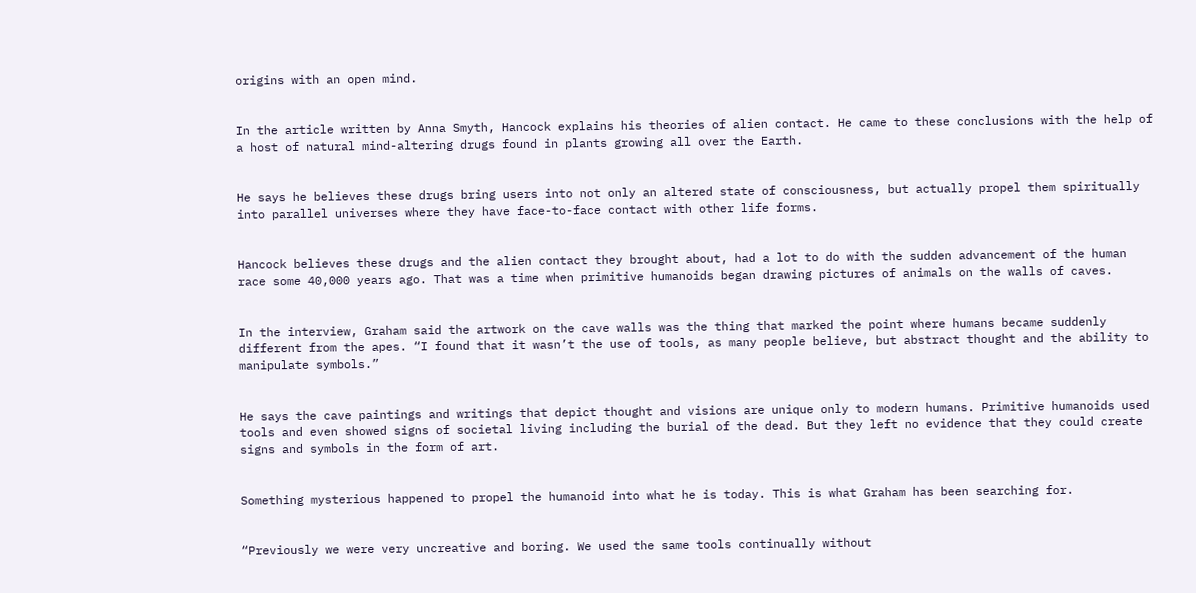origins with an open mind.


In the article written by Anna Smyth, Hancock explains his theories of alien contact. He came to these conclusions with the help of a host of natural mind-altering drugs found in plants growing all over the Earth.


He says he believes these drugs bring users into not only an altered state of consciousness, but actually propel them spiritually into parallel universes where they have face-to-face contact with other life forms.


Hancock believes these drugs and the alien contact they brought about, had a lot to do with the sudden advancement of the human race some 40,000 years ago. That was a time when primitive humanoids began drawing pictures of animals on the walls of caves.


In the interview, Graham said the artwork on the cave walls was the thing that marked the point where humans became suddenly different from the apes. “I found that it wasn’t the use of tools, as many people believe, but abstract thought and the ability to manipulate symbols.”


He says the cave paintings and writings that depict thought and visions are unique only to modern humans. Primitive humanoids used tools and even showed signs of societal living including the burial of the dead. But they left no evidence that they could create signs and symbols in the form of art.


Something mysterious happened to propel the humanoid into what he is today. This is what Graham has been searching for.


“Previously we were very uncreative and boring. We used the same tools continually without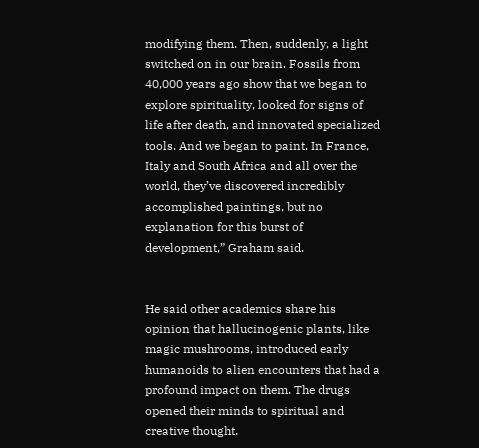modifying them. Then, suddenly, a light switched on in our brain. Fossils from 40,000 years ago show that we began to explore spirituality, looked for signs of life after death, and innovated specialized tools. And we began to paint. In France, Italy and South Africa and all over the world, they’ve discovered incredibly accomplished paintings, but no explanation for this burst of development,” Graham said.


He said other academics share his opinion that hallucinogenic plants, like magic mushrooms, introduced early humanoids to alien encounters that had a profound impact on them. The drugs opened their minds to spiritual and creative thought.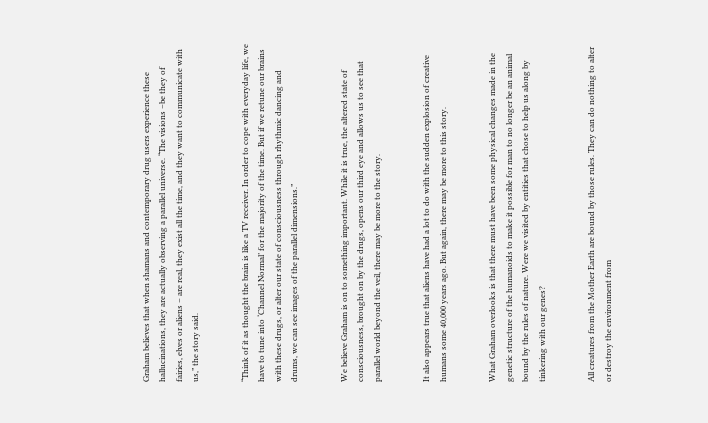Graham believes that when shamans and contemporary drug users experience these hallucinations, they are actually observing a parallel universe. “The visions –be they of fairies, elves or aliens – are real, they exist all the time, and they want to communicate with us,” the story said.


“Think of it as thought the brain is like a TV receiver. In order to cope with everyday life, we have to tune into ‘Channel Normal’ for the majority of the time. But if we retune our brains with these drugs, or alter our state of consciousness through rhythmic dancing and drums, we can see images of the parallel dimensions.”


We believe Graham is on to something important. While it is true, the altered state of consciousness, brought on by the drugs, opens our third eye and allows us to see that parallel world beyond the veil, there may be more to the story.


It also appears true that aliens have had a lot to do with the sudden explosion of creative humans some 40,000 years ago. But again, there may be more to this story.


What Graham overlooks is that there must have been some physical changes made in the genetic structure of the humanoids to make it possible for man to no longer be an animal bound by the rules of nature. Were we visited by entities that chose to help us along by tinkering with our genes?


All creatures from the Mother Earth are bound by those rules. They can do nothing to alter or destroy the environment from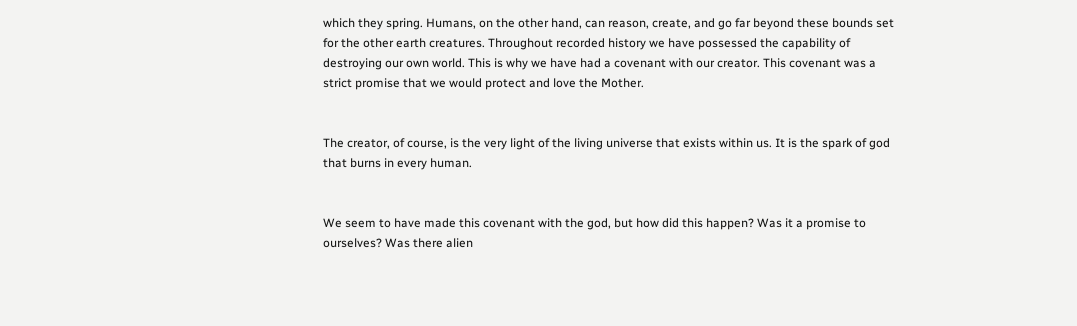which they spring. Humans, on the other hand, can reason, create, and go far beyond these bounds set for the other earth creatures. Throughout recorded history we have possessed the capability of destroying our own world. This is why we have had a covenant with our creator. This covenant was a strict promise that we would protect and love the Mother.


The creator, of course, is the very light of the living universe that exists within us. It is the spark of god that burns in every human.


We seem to have made this covenant with the god, but how did this happen? Was it a promise to ourselves? Was there alien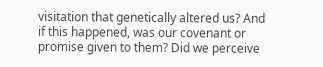visitation that genetically altered us? And if this happened, was our covenant or promise given to them? Did we perceive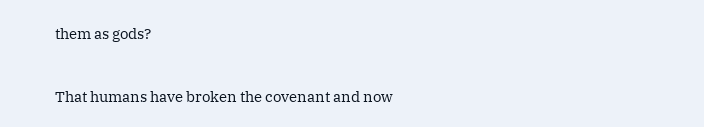them as gods?


That humans have broken the covenant and now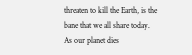threaten to kill the Earth, is the bane that we all share today. As our planet dies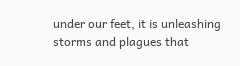under our feet, it is unleashing storms and plagues that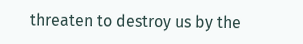threaten to destroy us by the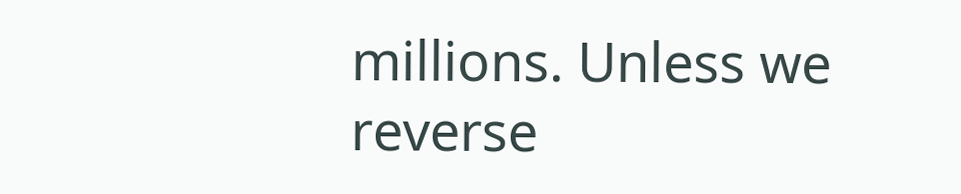millions. Unless we reverse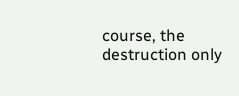course, the destruction only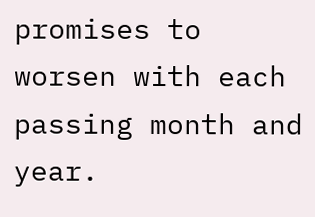promises to worsen with each passing month and year.